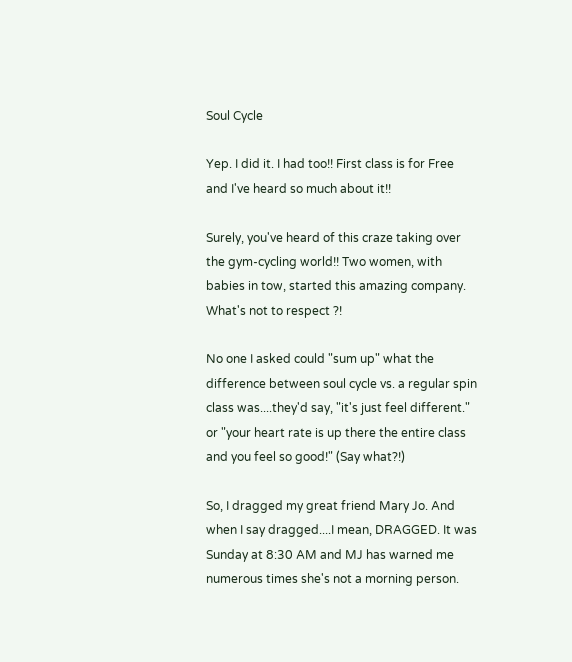Soul Cycle

Yep. I did it. I had too!! First class is for Free and I've heard so much about it!!

Surely, you've heard of this craze taking over the gym-cycling world!! Two women, with babies in tow, started this amazing company. What's not to respect ?!

No one I asked could "sum up" what the difference between soul cycle vs. a regular spin class was....they'd say, "it's just feel different." or "your heart rate is up there the entire class and you feel so good!" (Say what?!)

So, I dragged my great friend Mary Jo. And when I say dragged....I mean, DRAGGED. It was Sunday at 8:30 AM and MJ has warned me numerous times she's not a morning person.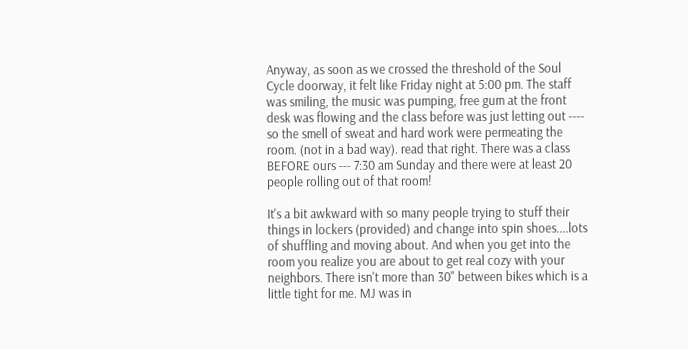Anyway, as soon as we crossed the threshold of the Soul Cycle doorway, it felt like Friday night at 5:00 pm. The staff was smiling, the music was pumping, free gum at the front desk was flowing and the class before was just letting out ---- so the smell of sweat and hard work were permeating the room. (not in a bad way). read that right. There was a class BEFORE ours --- 7:30 am Sunday and there were at least 20 people rolling out of that room!

It's a bit awkward with so many people trying to stuff their things in lockers (provided) and change into spin shoes....lots of shuffling and moving about. And when you get into the room you realize you are about to get real cozy with your neighbors. There isn't more than 30" between bikes which is a little tight for me. MJ was in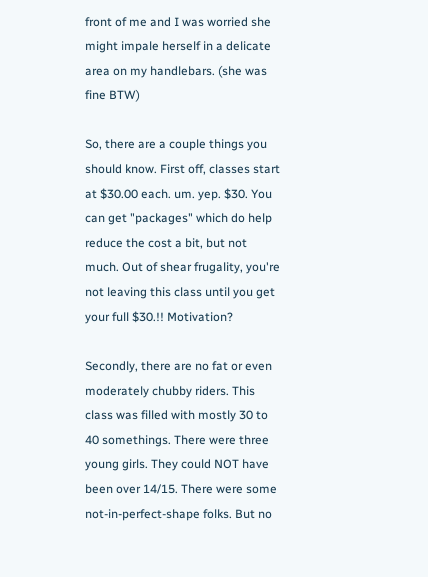front of me and I was worried she might impale herself in a delicate area on my handlebars. (she was fine BTW)

So, there are a couple things you should know. First off, classes start at $30.00 each. um. yep. $30. You can get "packages" which do help reduce the cost a bit, but not much. Out of shear frugality, you're not leaving this class until you get your full $30.!! Motivation?

Secondly, there are no fat or even moderately chubby riders. This class was filled with mostly 30 to 40 somethings. There were three young girls. They could NOT have been over 14/15. There were some not-in-perfect-shape folks. But no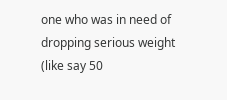one who was in need of dropping serious weight (like say 50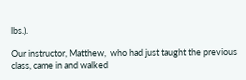lbs.).

Our instructor, Matthew,  who had just taught the previous class, came in and walked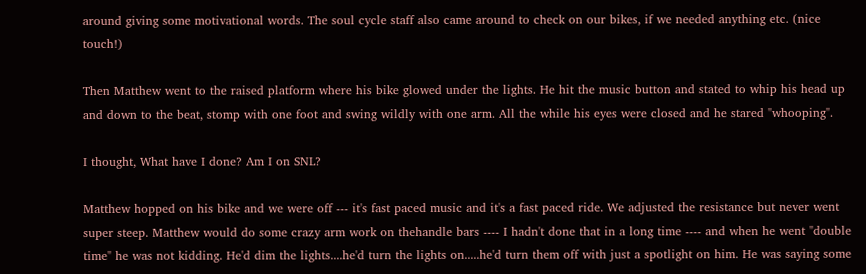around giving some motivational words. The soul cycle staff also came around to check on our bikes, if we needed anything etc. (nice touch!)

Then Matthew went to the raised platform where his bike glowed under the lights. He hit the music button and stated to whip his head up and down to the beat, stomp with one foot and swing wildly with one arm. All the while his eyes were closed and he stared "whooping".

I thought, What have I done? Am I on SNL?

Matthew hopped on his bike and we were off --- it's fast paced music and it's a fast paced ride. We adjusted the resistance but never went super steep. Matthew would do some crazy arm work on thehandle bars ---- I hadn't done that in a long time ---- and when he went "double time" he was not kidding. He'd dim the lights....he'd turn the lights on.....he'd turn them off with just a spotlight on him. He was saying some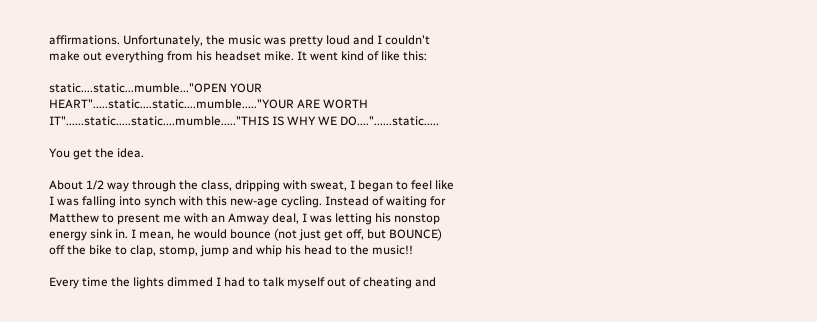affirmations. Unfortunately, the music was pretty loud and I couldn't make out everything from his headset mike. It went kind of like this:

static....static...mumble..."OPEN YOUR HEART".....static....static....mumble....."YOUR ARE WORTH IT"......static.....static....mumble....."THIS IS WHY WE DO...."......static.....

You get the idea.

About 1/2 way through the class, dripping with sweat, I began to feel like I was falling into synch with this new-age cycling. Instead of waiting for Matthew to present me with an Amway deal, I was letting his nonstop energy sink in. I mean, he would bounce (not just get off, but BOUNCE) off the bike to clap, stomp, jump and whip his head to the music!!

Every time the lights dimmed I had to talk myself out of cheating and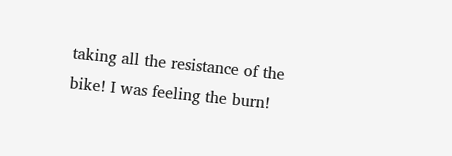taking all the resistance of the bike! I was feeling the burn!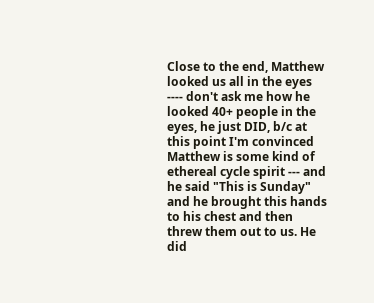Close to the end, Matthew looked us all in the eyes ---- don't ask me how he looked 40+ people in the eyes, he just DID, b/c at this point I'm convinced Matthew is some kind of ethereal cycle spirit --- and he said "This is Sunday" and he brought this hands to his chest and then threw them out to us. He did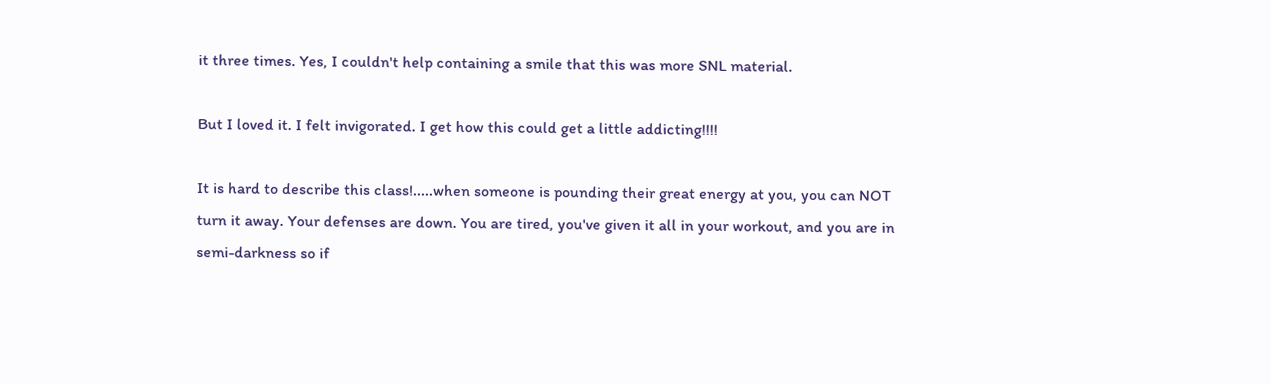it three times. Yes, I couldn't help containing a smile that this was more SNL material.

But I loved it. I felt invigorated. I get how this could get a little addicting!!!!

It is hard to describe this class!.....when someone is pounding their great energy at you, you can NOT turn it away. Your defenses are down. You are tired, you've given it all in your workout, and you are in semi-darkness so if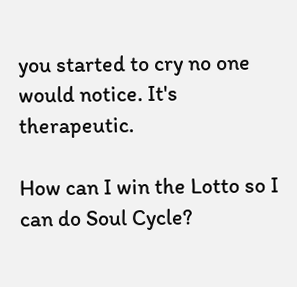you started to cry no one would notice. It's therapeutic.

How can I win the Lotto so I can do Soul Cycle?